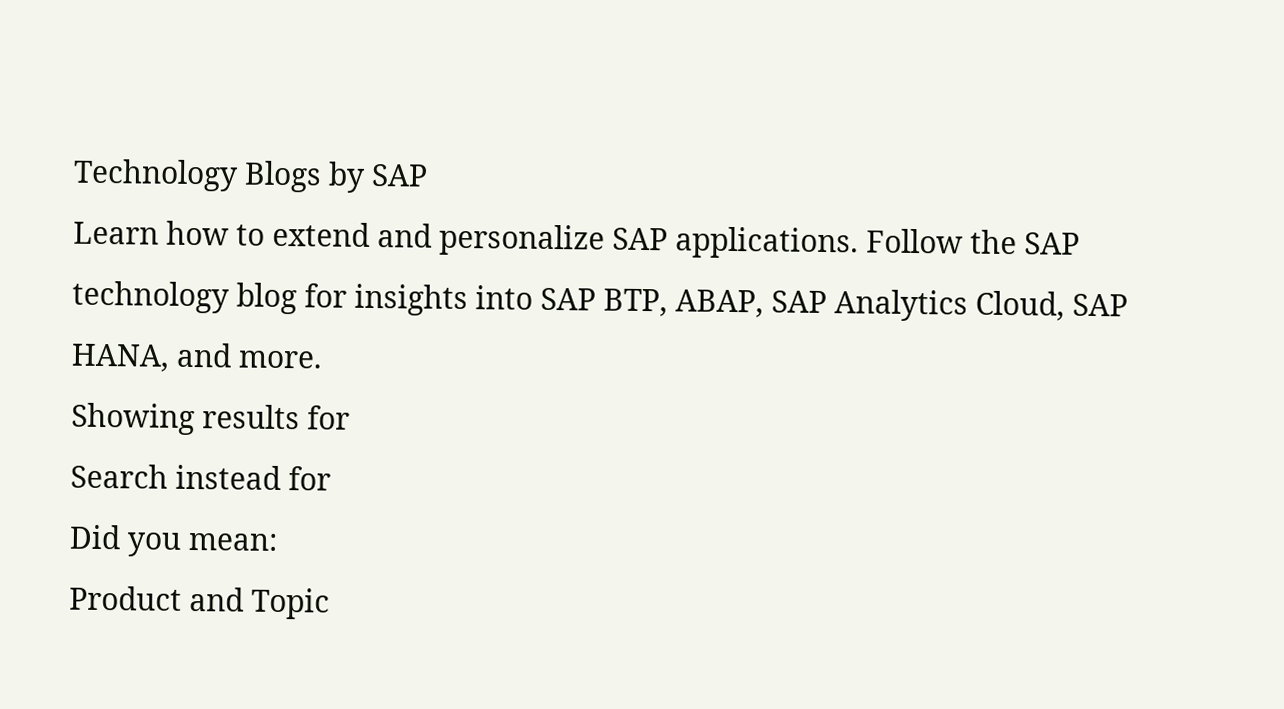Technology Blogs by SAP
Learn how to extend and personalize SAP applications. Follow the SAP technology blog for insights into SAP BTP, ABAP, SAP Analytics Cloud, SAP HANA, and more.
Showing results for
Search instead for
Did you mean:
Product and Topic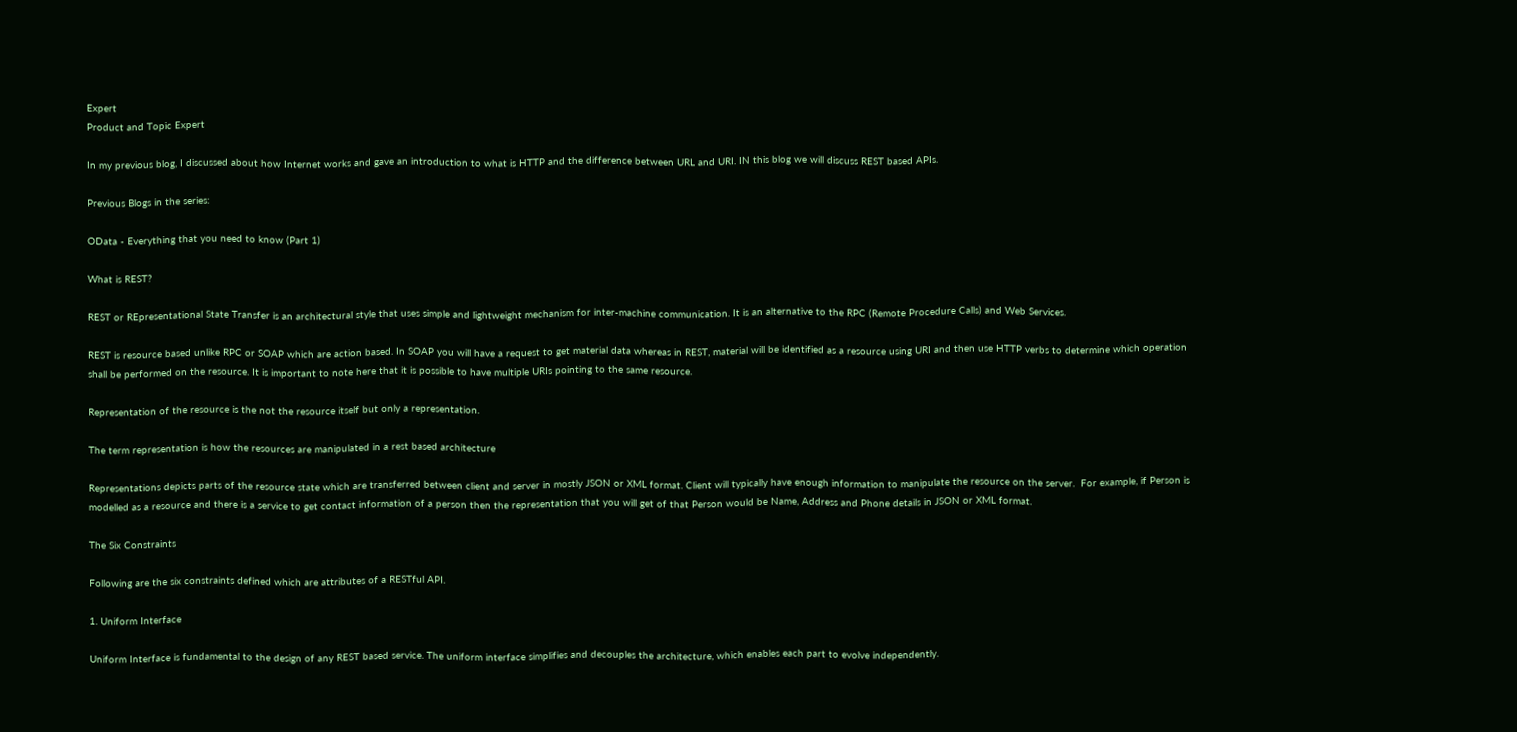Expert
Product and Topic Expert

In my previous blog, I discussed about how Internet works and gave an introduction to what is HTTP and the difference between URL and URI. IN this blog we will discuss REST based APIs.

Previous Blogs in the series:

OData - Everything that you need to know (Part 1)

What is REST?

REST or REpresentational State Transfer is an architectural style that uses simple and lightweight mechanism for inter-machine communication. It is an alternative to the RPC (Remote Procedure Calls) and Web Services.

REST is resource based unlike RPC or SOAP which are action based. In SOAP you will have a request to get material data whereas in REST, material will be identified as a resource using URI and then use HTTP verbs to determine which operation shall be performed on the resource. It is important to note here that it is possible to have multiple URIs pointing to the same resource.

Representation of the resource is the not the resource itself but only a representation.

The term representation is how the resources are manipulated in a rest based architecture

Representations depicts parts of the resource state which are transferred between client and server in mostly JSON or XML format. Client will typically have enough information to manipulate the resource on the server.  For example, if Person is modelled as a resource and there is a service to get contact information of a person then the representation that you will get of that Person would be Name, Address and Phone details in JSON or XML format.

The Six Constraints

Following are the six constraints defined which are attributes of a RESTful API.

1. Uniform Interface

Uniform Interface is fundamental to the design of any REST based service. The uniform interface simplifies and decouples the architecture, which enables each part to evolve independently.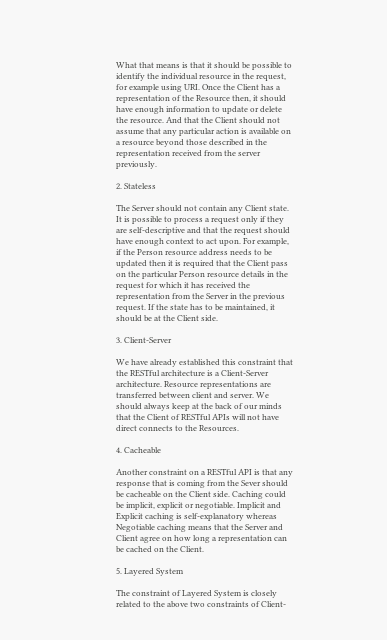What that means is that it should be possible to identify the individual resource in the request, for example using URI. Once the Client has a representation of the Resource then, it should have enough information to update or delete the resource. And that the Client should not assume that any particular action is available on a resource beyond those described in the representation received from the server previously.

2. Stateless

The Server should not contain any Client state. It is possible to process a request only if they are self-descriptive and that the request should have enough context to act upon. For example, if the Person resource address needs to be updated then it is required that the Client pass on the particular Person resource details in the request for which it has received the representation from the Server in the previous request. If the state has to be maintained, it should be at the Client side.

3. Client-Server

We have already established this constraint that the RESTful architecture is a Client-Server architecture. Resource representations are transferred between client and server. We should always keep at the back of our minds that the Client of RESTful APIs will not have direct connects to the Resources.

4. Cacheable

Another constraint on a RESTful API is that any response that is coming from the Sever should be cacheable on the Client side. Caching could be implicit, explicit or negotiable. Implicit and Explicit caching is self-explanatory whereas Negotiable caching means that the Server and Client agree on how long a representation can be cached on the Client.

5. Layered System

The constraint of Layered System is closely related to the above two constraints of Client-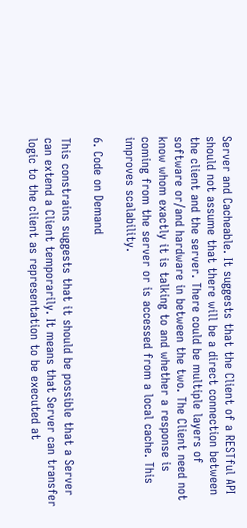Server and Cacheable. It suggests that the Client of a RESTful API should not assume that there will be a direct connection between the client and the server. There could be multiple layers of software or/and hardware in between the two. The Client need not know whom exactly it is talking to and whether a response is coming from the server or is accessed from a local cache. This improves scalability.

6. Code on Demand

This constrains suggests that it should be possible that a Server can extend a Client temporarily. It means that Server can transfer logic to the client as representation to be executed at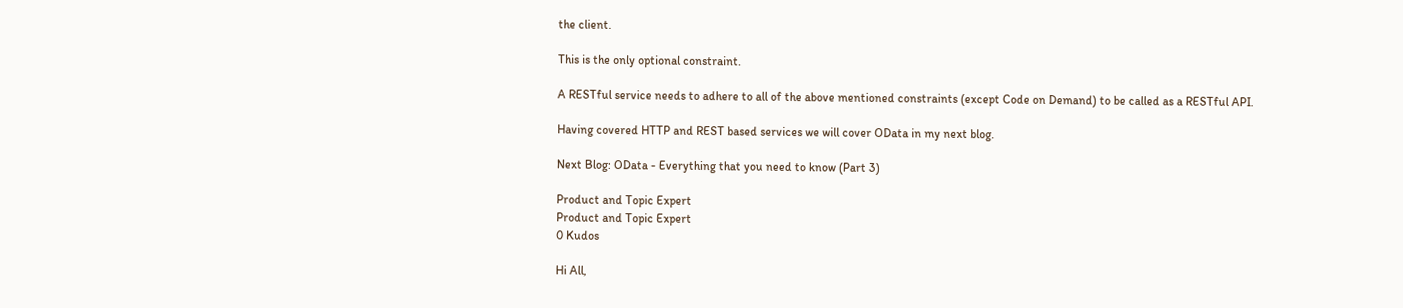the client.

This is the only optional constraint.

A RESTful service needs to adhere to all of the above mentioned constraints (except Code on Demand) to be called as a RESTful API.

Having covered HTTP and REST based services we will cover OData in my next blog.

Next Blog: OData - Everything that you need to know (Part 3)

Product and Topic Expert
Product and Topic Expert
0 Kudos

Hi All,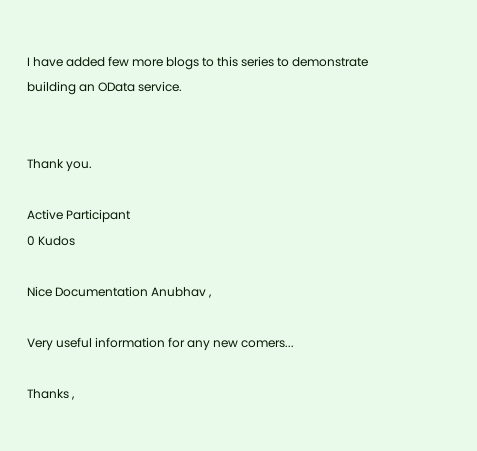I have added few more blogs to this series to demonstrate building an OData service.


Thank you.

Active Participant
0 Kudos

Nice Documentation Anubhav ,

Very useful information for any new comers...

Thanks ,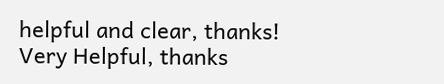helpful and clear, thanks!
Very Helpful, thanks